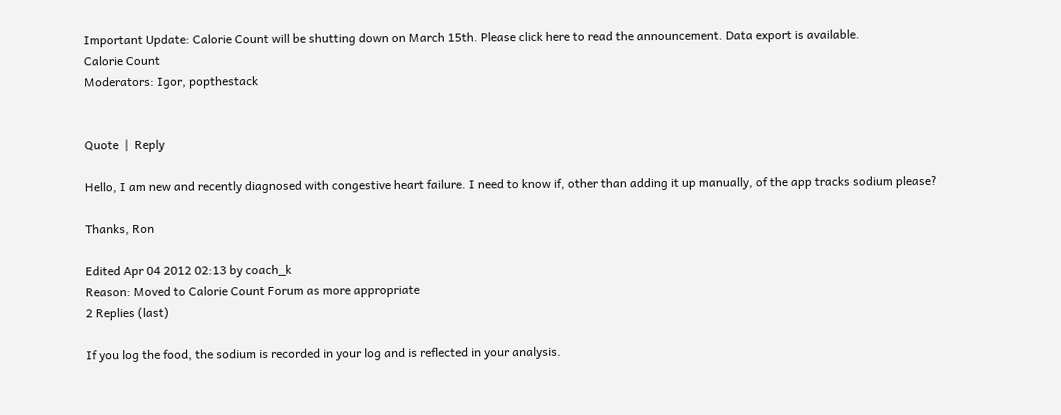Important Update: Calorie Count will be shutting down on March 15th. Please click here to read the announcement. Data export is available.
Calorie Count
Moderators: Igor, popthestack


Quote  |  Reply

Hello, I am new and recently diagnosed with congestive heart failure. I need to know if, other than adding it up manually, of the app tracks sodium please?

Thanks, Ron

Edited Apr 04 2012 02:13 by coach_k
Reason: Moved to Calorie Count Forum as more appropriate
2 Replies (last)

If you log the food, the sodium is recorded in your log and is reflected in your analysis.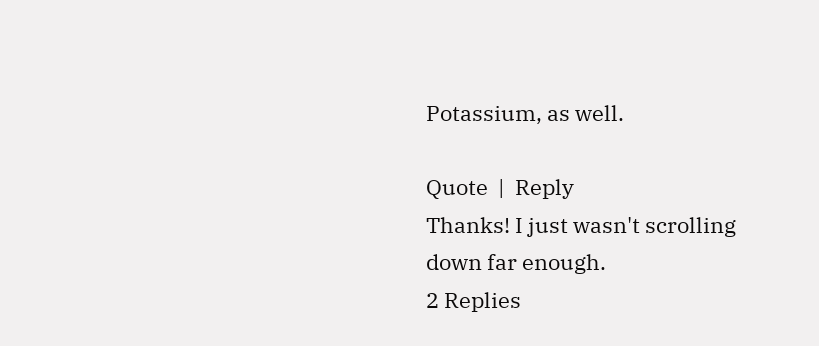Potassium, as well.

Quote  |  Reply
Thanks! I just wasn't scrolling down far enough.
2 Replies